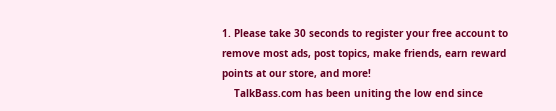1. Please take 30 seconds to register your free account to remove most ads, post topics, make friends, earn reward points at our store, and more!
    TalkBass.com has been uniting the low end since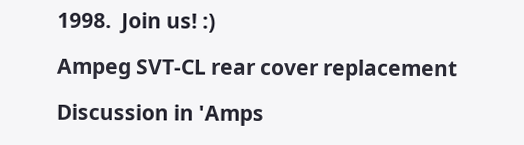1998.  Join us! :)

Ampeg SVT-CL rear cover replacement

Discussion in 'Amps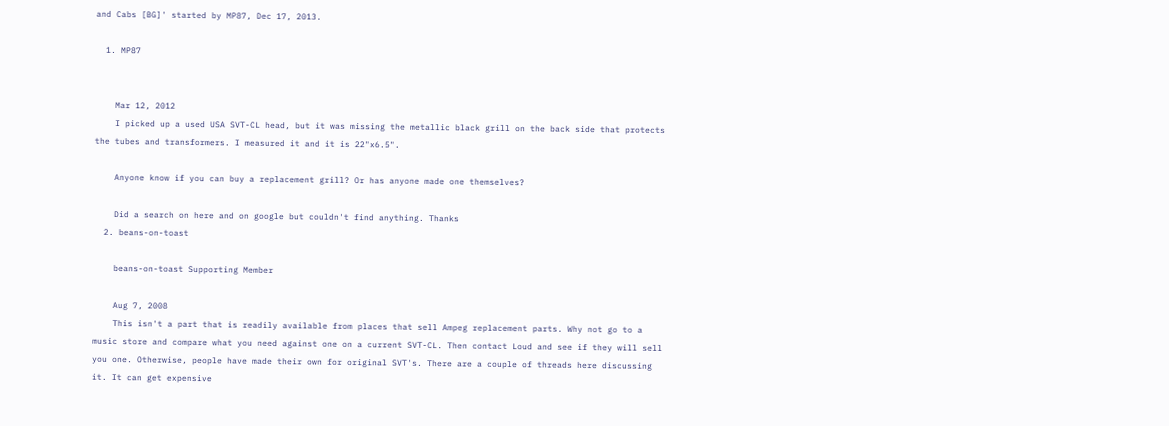and Cabs [BG]' started by MP87, Dec 17, 2013.

  1. MP87


    Mar 12, 2012
    I picked up a used USA SVT-CL head, but it was missing the metallic black grill on the back side that protects the tubes and transformers. I measured it and it is 22"x6.5".

    Anyone know if you can buy a replacement grill? Or has anyone made one themselves?

    Did a search on here and on google but couldn't find anything. Thanks
  2. beans-on-toast

    beans-on-toast Supporting Member

    Aug 7, 2008
    This isn't a part that is readily available from places that sell Ampeg replacement parts. Why not go to a music store and compare what you need against one on a current SVT-CL. Then contact Loud and see if they will sell you one. Otherwise, people have made their own for original SVT's. There are a couple of threads here discussing it. It can get expensive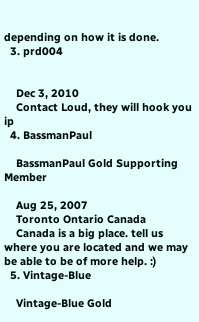depending on how it is done.
  3. prd004


    Dec 3, 2010
    Contact Loud, they will hook you ip
  4. BassmanPaul

    BassmanPaul Gold Supporting Member

    Aug 25, 2007
    Toronto Ontario Canada
    Canada is a big place. tell us where you are located and we may be able to be of more help. :)
  5. Vintage-Blue

    Vintage-Blue Gold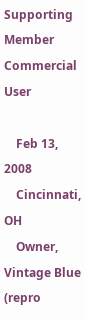Supporting Member Commercial User

    Feb 13, 2008
    Cincinnati, OH
    Owner, Vintage Blue (repro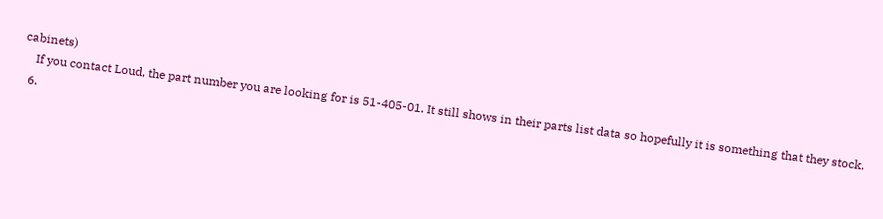cabinets)
    If you contact Loud, the part number you are looking for is 51-405-01. It still shows in their parts list data so hopefully it is something that they stock.
  6.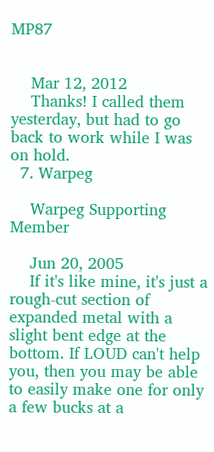MP87


    Mar 12, 2012
    Thanks! I called them yesterday, but had to go back to work while I was on hold.
  7. Warpeg

    Warpeg Supporting Member

    Jun 20, 2005
    If it's like mine, it's just a rough-cut section of expanded metal with a slight bent edge at the bottom. If LOUD can't help you, then you may be able to easily make one for only a few bucks at a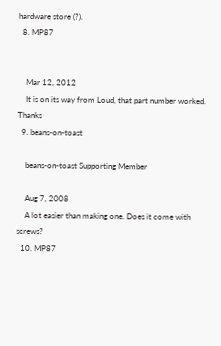hardware store (?).
  8. MP87


    Mar 12, 2012
    It is on its way from Loud, that part number worked. Thanks
  9. beans-on-toast

    beans-on-toast Supporting Member

    Aug 7, 2008
    A lot easier than making one. Does it come with screws?
  10. MP87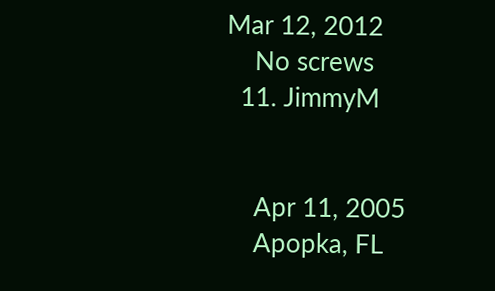Mar 12, 2012
    No screws
  11. JimmyM


    Apr 11, 2005
    Apopka, FL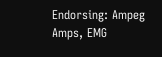Endorsing: Ampeg Amps, EMG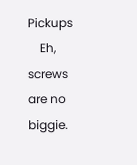Pickups
    Eh, screws are no biggie.